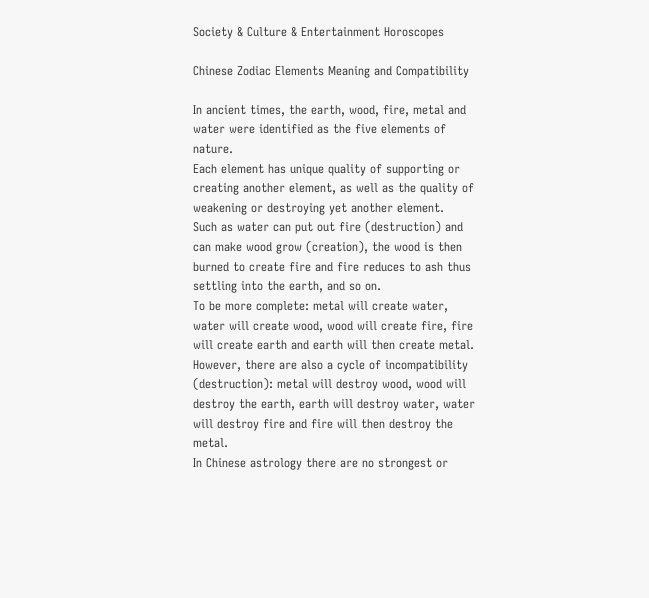Society & Culture & Entertainment Horoscopes

Chinese Zodiac Elements Meaning and Compatibility

In ancient times, the earth, wood, fire, metal and water were identified as the five elements of nature.
Each element has unique quality of supporting or creating another element, as well as the quality of weakening or destroying yet another element.
Such as water can put out fire (destruction) and can make wood grow (creation), the wood is then burned to create fire and fire reduces to ash thus settling into the earth, and so on.
To be more complete: metal will create water, water will create wood, wood will create fire, fire will create earth and earth will then create metal.
However, there are also a cycle of incompatibility (destruction): metal will destroy wood, wood will destroy the earth, earth will destroy water, water will destroy fire and fire will then destroy the metal.
In Chinese astrology there are no strongest or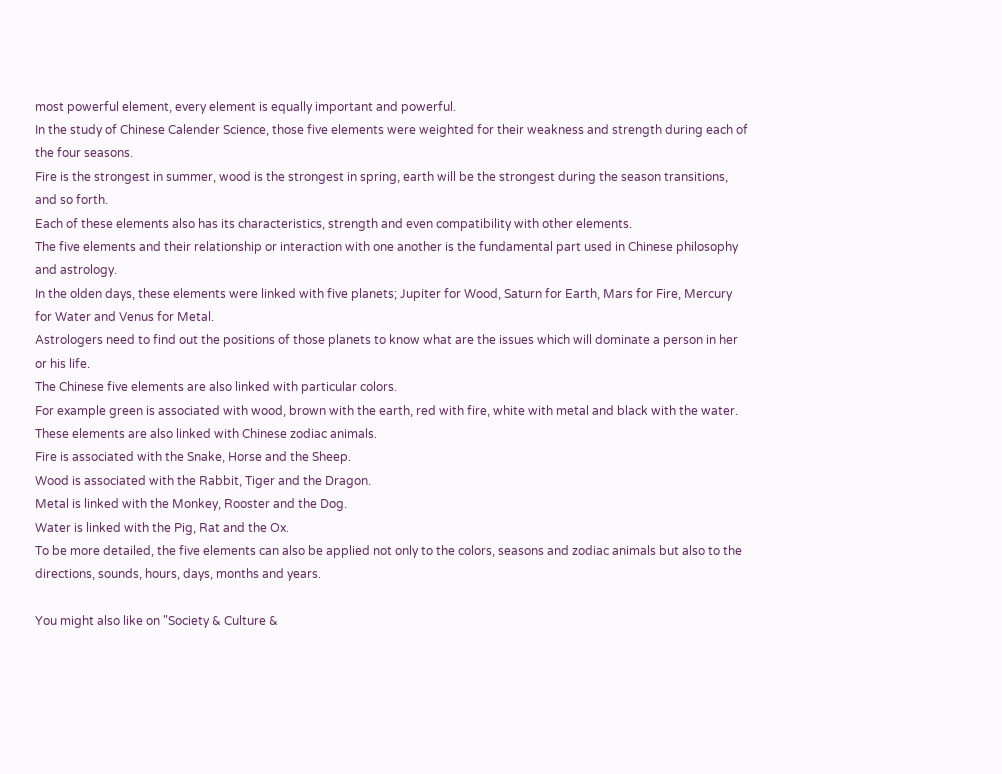most powerful element, every element is equally important and powerful.
In the study of Chinese Calender Science, those five elements were weighted for their weakness and strength during each of the four seasons.
Fire is the strongest in summer, wood is the strongest in spring, earth will be the strongest during the season transitions, and so forth.
Each of these elements also has its characteristics, strength and even compatibility with other elements.
The five elements and their relationship or interaction with one another is the fundamental part used in Chinese philosophy and astrology.
In the olden days, these elements were linked with five planets; Jupiter for Wood, Saturn for Earth, Mars for Fire, Mercury for Water and Venus for Metal.
Astrologers need to find out the positions of those planets to know what are the issues which will dominate a person in her or his life.
The Chinese five elements are also linked with particular colors.
For example green is associated with wood, brown with the earth, red with fire, white with metal and black with the water.
These elements are also linked with Chinese zodiac animals.
Fire is associated with the Snake, Horse and the Sheep.
Wood is associated with the Rabbit, Tiger and the Dragon.
Metal is linked with the Monkey, Rooster and the Dog.
Water is linked with the Pig, Rat and the Ox.
To be more detailed, the five elements can also be applied not only to the colors, seasons and zodiac animals but also to the directions, sounds, hours, days, months and years.

You might also like on "Society & Culture &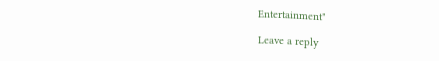Entertainment"

Leave a reply